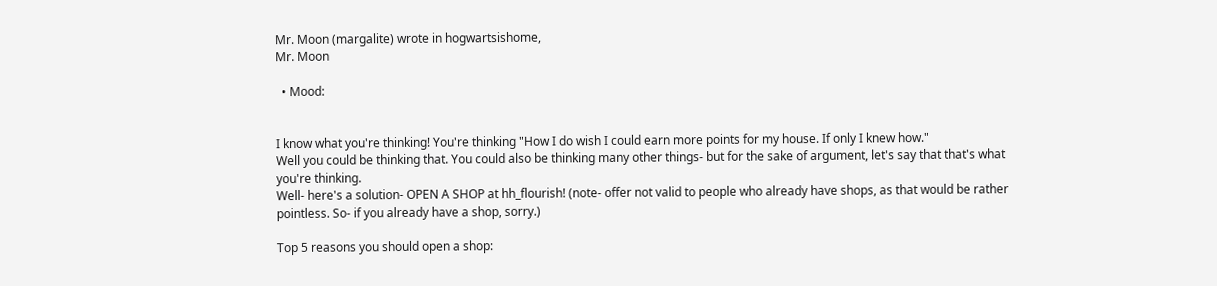Mr. Moon (margalite) wrote in hogwartsishome,
Mr. Moon

  • Mood:


I know what you're thinking! You're thinking "How I do wish I could earn more points for my house. If only I knew how."
Well you could be thinking that. You could also be thinking many other things- but for the sake of argument, let's say that that's what you're thinking.
Well- here's a solution- OPEN A SHOP at hh_flourish! (note- offer not valid to people who already have shops, as that would be rather pointless. So- if you already have a shop, sorry.)

Top 5 reasons you should open a shop: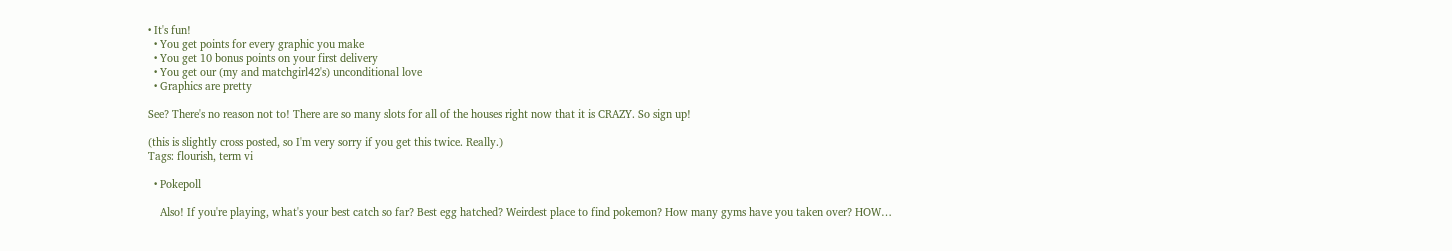• It's fun!
  • You get points for every graphic you make
  • You get 10 bonus points on your first delivery
  • You get our (my and matchgirl42's) unconditional love
  • Graphics are pretty

See? There's no reason not to! There are so many slots for all of the houses right now that it is CRAZY. So sign up!

(this is slightly cross posted, so I'm very sorry if you get this twice. Really.)
Tags: flourish, term vi

  • Pokepoll

    Also! If you're playing, what's your best catch so far? Best egg hatched? Weirdest place to find pokemon? How many gyms have you taken over? HOW…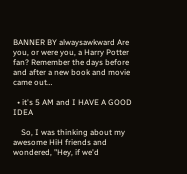BANNER BY alwaysawkward Are you, or were you, a Harry Potter fan? Remember the days before and after a new book and movie came out…

  • it's 5 AM and I HAVE A GOOD IDEA

    So, I was thinking about my awesome HiH friends and wondered, "Hey, if we'd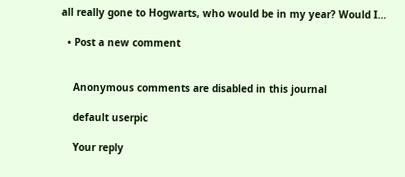all really gone to Hogwarts, who would be in my year? Would I…

  • Post a new comment


    Anonymous comments are disabled in this journal

    default userpic

    Your reply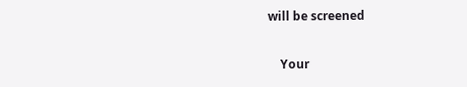will be screened

    Your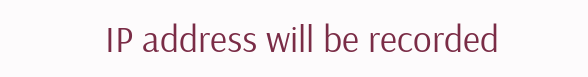IP address will be recorded